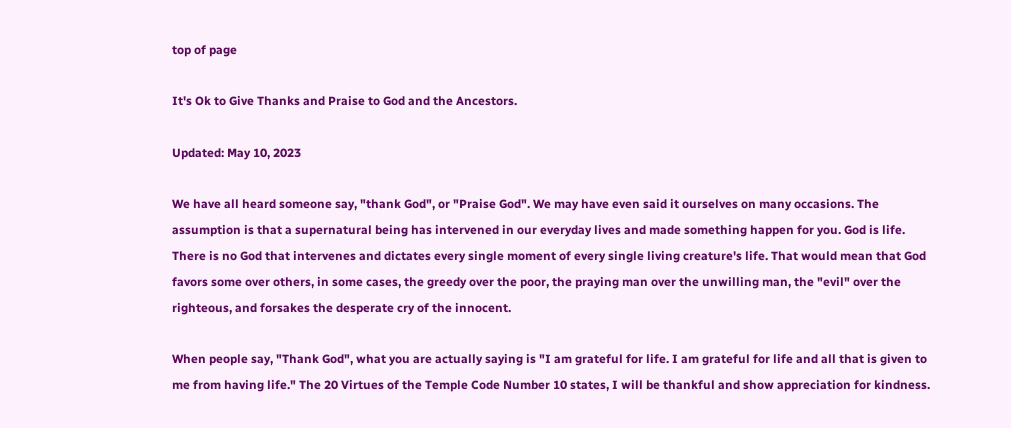top of page

It's Ok to Give Thanks and Praise to God and the Ancestors.

Updated: May 10, 2023

We have all heard someone say, "thank God", or "Praise God". We may have even said it ourselves on many occasions. The assumption is that a supernatural being has intervened in our everyday lives and made something happen for you. God is life. There is no God that intervenes and dictates every single moment of every single living creature's life. That would mean that God favors some over others, in some cases, the greedy over the poor, the praying man over the unwilling man, the "evil" over the righteous, and forsakes the desperate cry of the innocent.

When people say, "Thank God", what you are actually saying is "I am grateful for life. I am grateful for life and all that is given to me from having life." The 20 Virtues of the Temple Code Number 10 states, I will be thankful and show appreciation for kindness.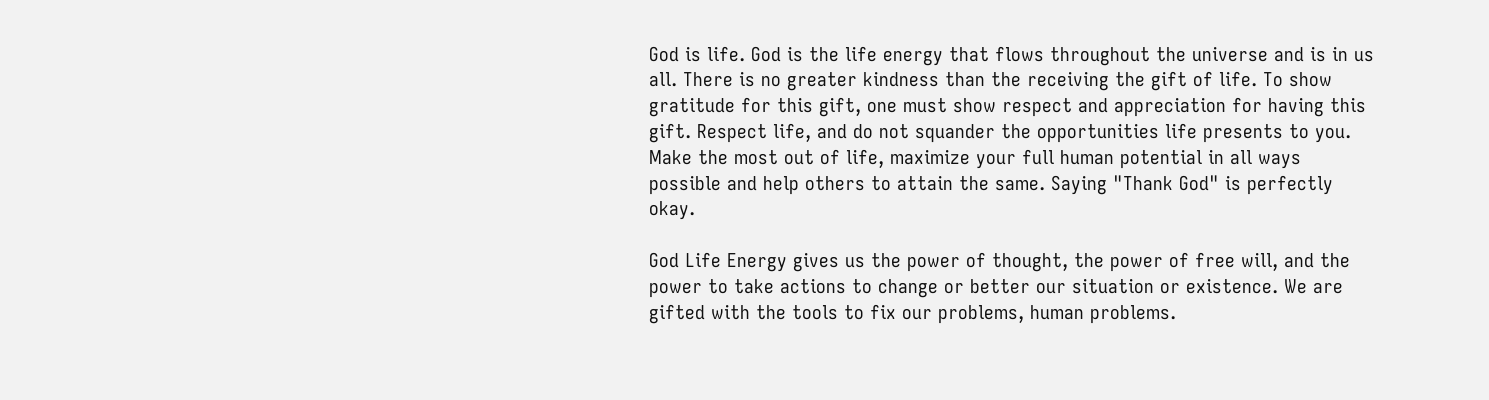God is life. God is the life energy that flows throughout the universe and is in us all. There is no greater kindness than the receiving the gift of life. To show gratitude for this gift, one must show respect and appreciation for having this gift. Respect life, and do not squander the opportunities life presents to you. Make the most out of life, maximize your full human potential in all ways possible and help others to attain the same. Saying "Thank God" is perfectly okay.

God Life Energy gives us the power of thought, the power of free will, and the power to take actions to change or better our situation or existence. We are gifted with the tools to fix our problems, human problems.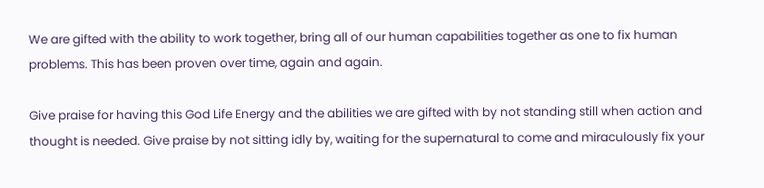We are gifted with the ability to work together, bring all of our human capabilities together as one to fix human problems. This has been proven over time, again and again.

Give praise for having this God Life Energy and the abilities we are gifted with by not standing still when action and thought is needed. Give praise by not sitting idly by, waiting for the supernatural to come and miraculously fix your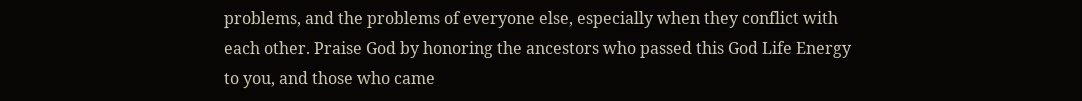problems, and the problems of everyone else, especially when they conflict with each other. Praise God by honoring the ancestors who passed this God Life Energy to you, and those who came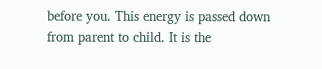before you. This energy is passed down from parent to child. It is the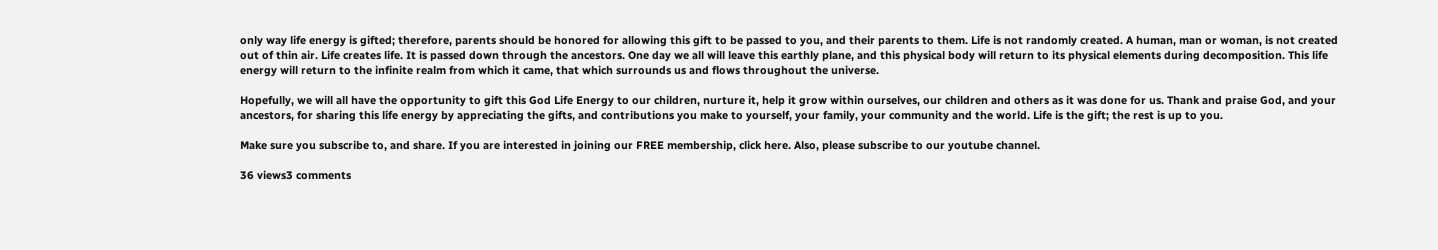only way life energy is gifted; therefore, parents should be honored for allowing this gift to be passed to you, and their parents to them. Life is not randomly created. A human, man or woman, is not created out of thin air. Life creates life. It is passed down through the ancestors. One day we all will leave this earthly plane, and this physical body will return to its physical elements during decomposition. This life energy will return to the infinite realm from which it came, that which surrounds us and flows throughout the universe.

Hopefully, we will all have the opportunity to gift this God Life Energy to our children, nurture it, help it grow within ourselves, our children and others as it was done for us. Thank and praise God, and your ancestors, for sharing this life energy by appreciating the gifts, and contributions you make to yourself, your family, your community and the world. Life is the gift; the rest is up to you.

Make sure you subscribe to, and share. If you are interested in joining our FREE membership, click here. Also, please subscribe to our youtube channel.

36 views3 comments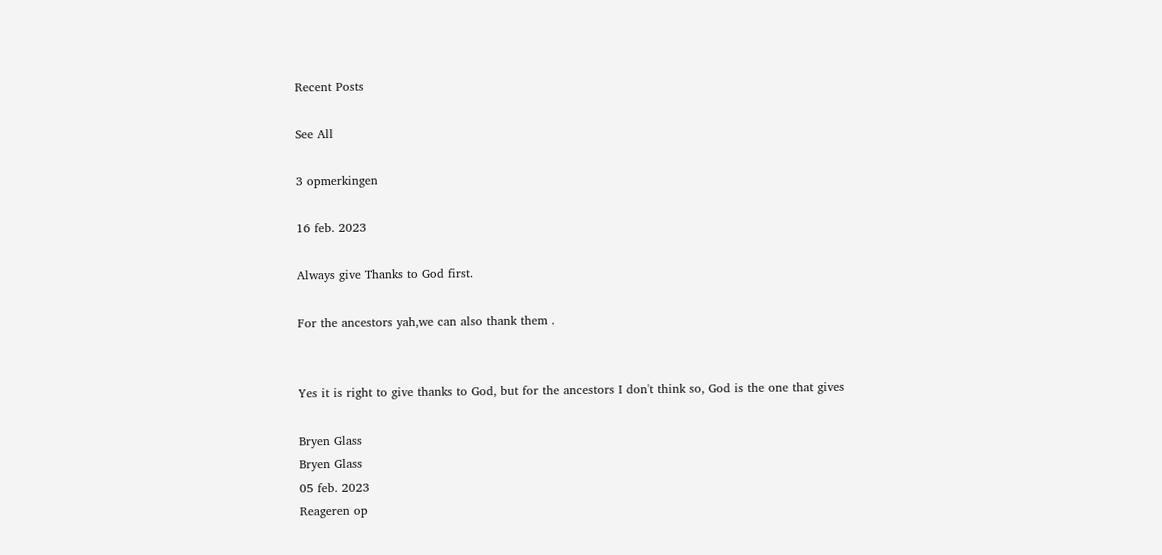Recent Posts

See All

3 opmerkingen

16 feb. 2023

Always give Thanks to God first.

For the ancestors yah,we can also thank them .


Yes it is right to give thanks to God, but for the ancestors I don't think so, God is the one that gives

Bryen Glass
Bryen Glass
05 feb. 2023
Reageren op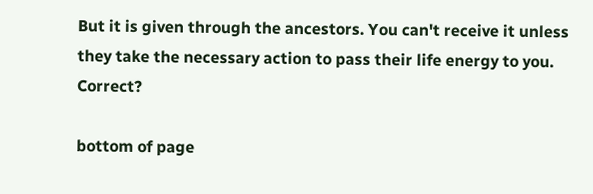But it is given through the ancestors. You can't receive it unless they take the necessary action to pass their life energy to you. Correct?

bottom of page